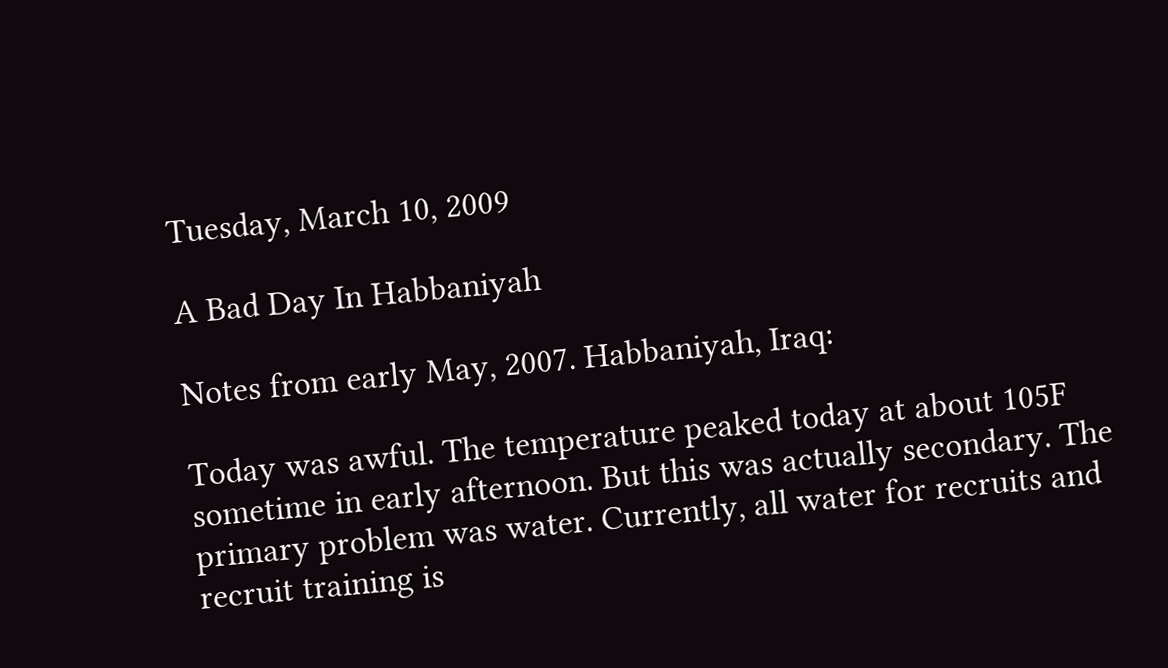Tuesday, March 10, 2009

A Bad Day In Habbaniyah

Notes from early May, 2007. Habbaniyah, Iraq:

Today was awful. The temperature peaked today at about 105F sometime in early afternoon. But this was actually secondary. The primary problem was water. Currently, all water for recruits and recruit training is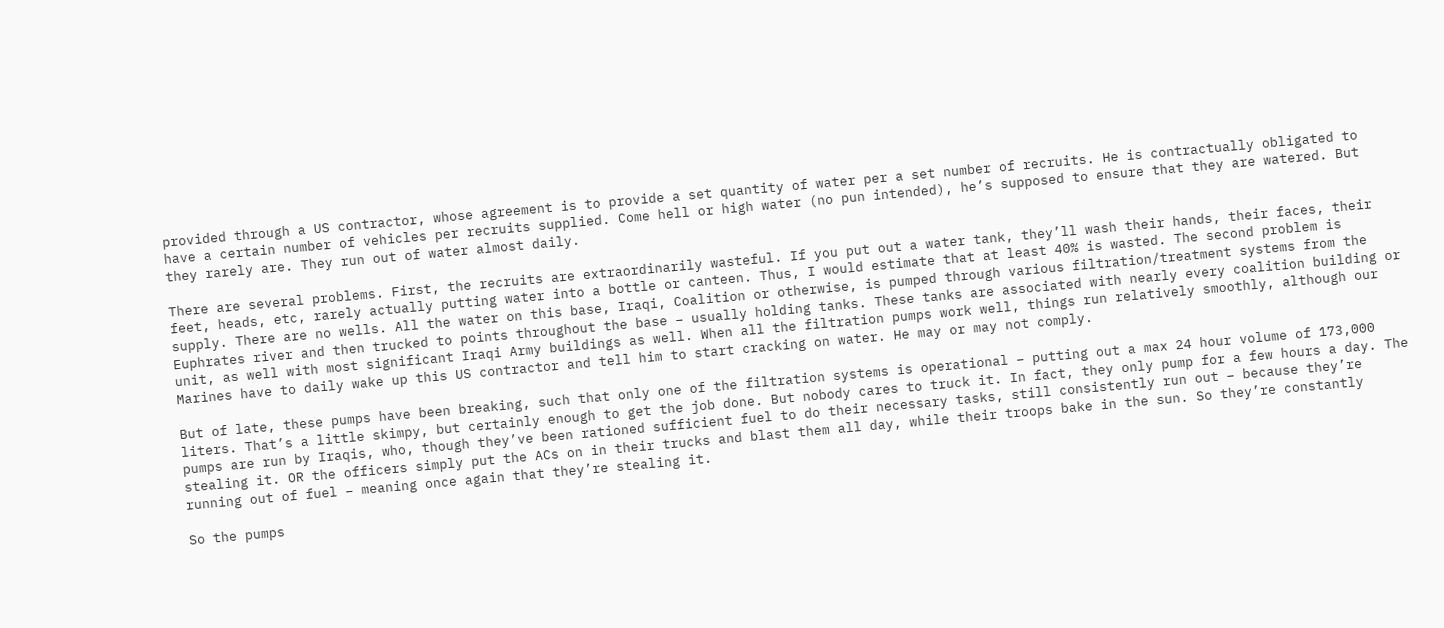provided through a US contractor, whose agreement is to provide a set quantity of water per a set number of recruits. He is contractually obligated to have a certain number of vehicles per recruits supplied. Come hell or high water (no pun intended), he’s supposed to ensure that they are watered. But they rarely are. They run out of water almost daily.

There are several problems. First, the recruits are extraordinarily wasteful. If you put out a water tank, they’ll wash their hands, their faces, their feet, heads, etc, rarely actually putting water into a bottle or canteen. Thus, I would estimate that at least 40% is wasted. The second problem is supply. There are no wells. All the water on this base, Iraqi, Coalition or otherwise, is pumped through various filtration/treatment systems from the Euphrates river and then trucked to points throughout the base – usually holding tanks. These tanks are associated with nearly every coalition building or unit, as well with most significant Iraqi Army buildings as well. When all the filtration pumps work well, things run relatively smoothly, although our Marines have to daily wake up this US contractor and tell him to start cracking on water. He may or may not comply.

But of late, these pumps have been breaking, such that only one of the filtration systems is operational – putting out a max 24 hour volume of 173,000 liters. That’s a little skimpy, but certainly enough to get the job done. But nobody cares to truck it. In fact, they only pump for a few hours a day. The pumps are run by Iraqis, who, though they’ve been rationed sufficient fuel to do their necessary tasks, still consistently run out – because they’re stealing it. OR the officers simply put the ACs on in their trucks and blast them all day, while their troops bake in the sun. So they’re constantly running out of fuel – meaning once again that they’re stealing it.

So the pumps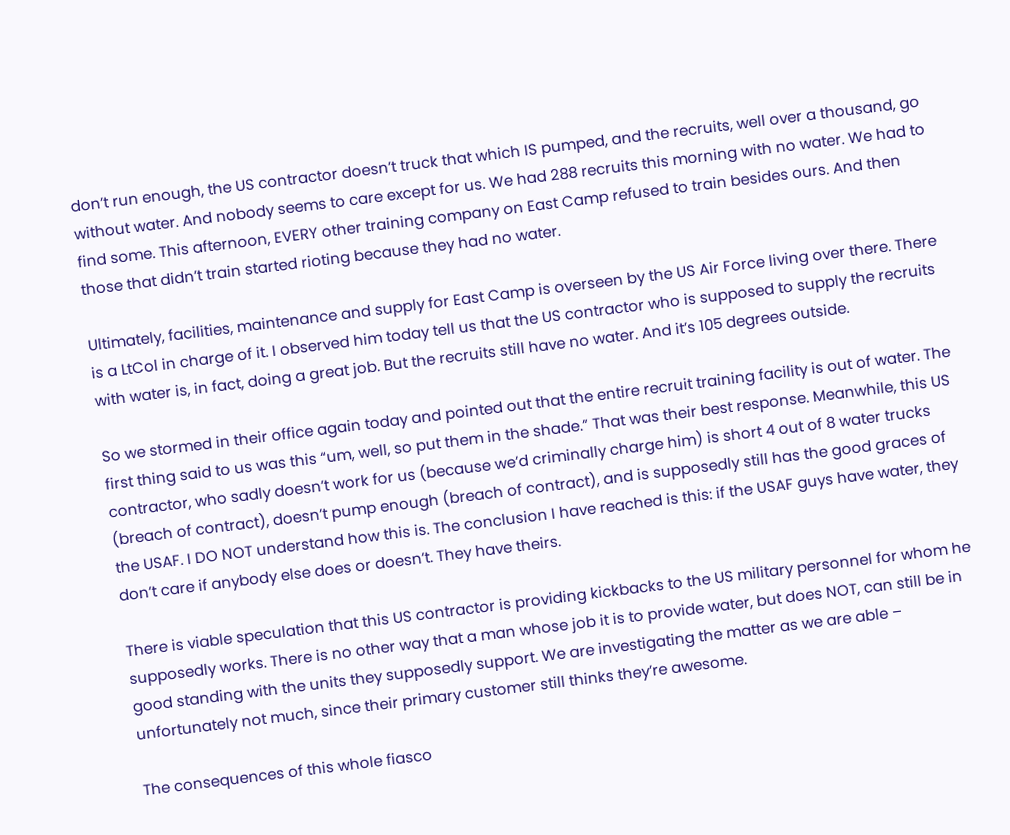don’t run enough, the US contractor doesn’t truck that which IS pumped, and the recruits, well over a thousand, go without water. And nobody seems to care except for us. We had 288 recruits this morning with no water. We had to find some. This afternoon, EVERY other training company on East Camp refused to train besides ours. And then those that didn’t train started rioting because they had no water.

Ultimately, facilities, maintenance and supply for East Camp is overseen by the US Air Force living over there. There is a LtCol in charge of it. I observed him today tell us that the US contractor who is supposed to supply the recruits with water is, in fact, doing a great job. But the recruits still have no water. And it’s 105 degrees outside.

So we stormed in their office again today and pointed out that the entire recruit training facility is out of water. The first thing said to us was this “um, well, so put them in the shade.” That was their best response. Meanwhile, this US contractor, who sadly doesn’t work for us (because we’d criminally charge him) is short 4 out of 8 water trucks (breach of contract), doesn’t pump enough (breach of contract), and is supposedly still has the good graces of the USAF. I DO NOT understand how this is. The conclusion I have reached is this: if the USAF guys have water, they don’t care if anybody else does or doesn’t. They have theirs.

There is viable speculation that this US contractor is providing kickbacks to the US military personnel for whom he supposedly works. There is no other way that a man whose job it is to provide water, but does NOT, can still be in good standing with the units they supposedly support. We are investigating the matter as we are able – unfortunately not much, since their primary customer still thinks they’re awesome.

The consequences of this whole fiasco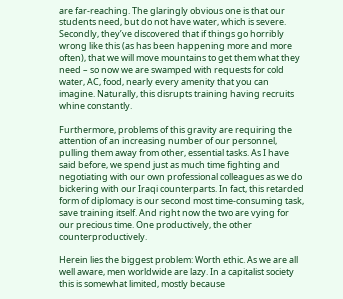are far-reaching. The glaringly obvious one is that our students need, but do not have water, which is severe. Secondly, they’ve discovered that if things go horribly wrong like this (as has been happening more and more often), that we will move mountains to get them what they need – so now we are swamped with requests for cold water, AC, food, nearly every amenity that you can imagine. Naturally, this disrupts training having recruits whine constantly.

Furthermore, problems of this gravity are requiring the attention of an increasing number of our personnel, pulling them away from other, essential tasks. As I have said before, we spend just as much time fighting and negotiating with our own professional colleagues as we do bickering with our Iraqi counterparts. In fact, this retarded form of diplomacy is our second most time-consuming task, save training itself. And right now the two are vying for our precious time. One productively, the other counterproductively.

Herein lies the biggest problem: Worth ethic. As we are all well aware, men worldwide are lazy. In a capitalist society this is somewhat limited, mostly because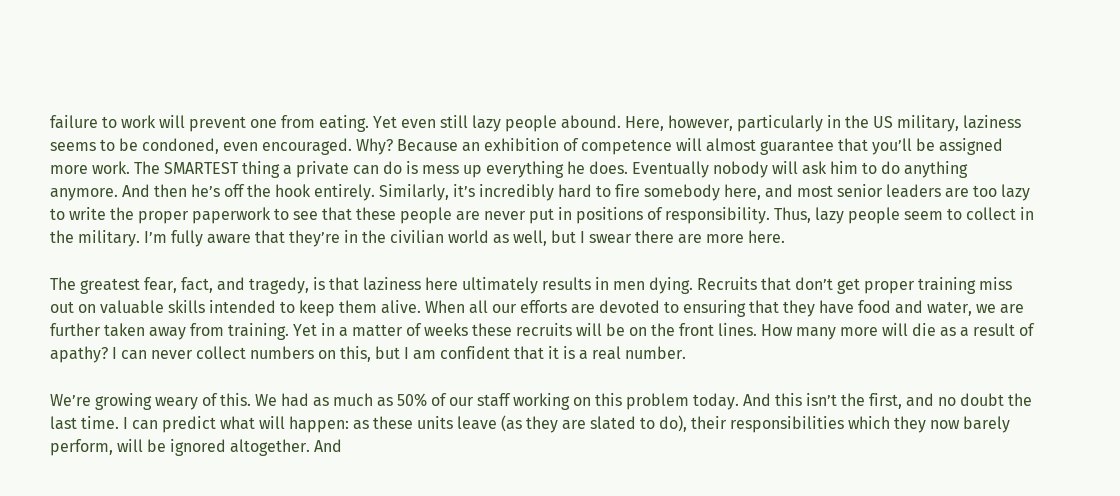failure to work will prevent one from eating. Yet even still lazy people abound. Here, however, particularly in the US military, laziness seems to be condoned, even encouraged. Why? Because an exhibition of competence will almost guarantee that you’ll be assigned more work. The SMARTEST thing a private can do is mess up everything he does. Eventually nobody will ask him to do anything anymore. And then he’s off the hook entirely. Similarly, it’s incredibly hard to fire somebody here, and most senior leaders are too lazy to write the proper paperwork to see that these people are never put in positions of responsibility. Thus, lazy people seem to collect in the military. I’m fully aware that they’re in the civilian world as well, but I swear there are more here.

The greatest fear, fact, and tragedy, is that laziness here ultimately results in men dying. Recruits that don’t get proper training miss out on valuable skills intended to keep them alive. When all our efforts are devoted to ensuring that they have food and water, we are further taken away from training. Yet in a matter of weeks these recruits will be on the front lines. How many more will die as a result of apathy? I can never collect numbers on this, but I am confident that it is a real number.

We’re growing weary of this. We had as much as 50% of our staff working on this problem today. And this isn’t the first, and no doubt the last time. I can predict what will happen: as these units leave (as they are slated to do), their responsibilities which they now barely perform, will be ignored altogether. And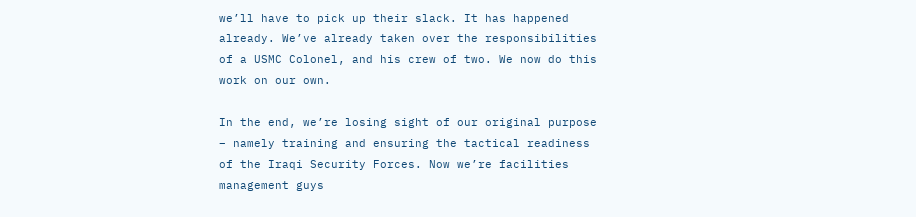we’ll have to pick up their slack. It has happened already. We’ve already taken over the responsibilities of a USMC Colonel, and his crew of two. We now do this work on our own.

In the end, we’re losing sight of our original purpose – namely training and ensuring the tactical readiness of the Iraqi Security Forces. Now we’re facilities management guys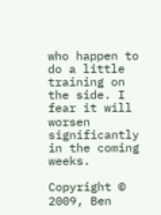who happen to do a little training on the side. I fear it will worsen significantly in the coming weeks.

Copyright © 2009, Ben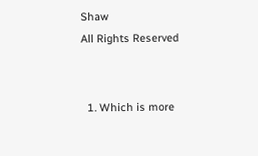Shaw
All Rights Reserved


  1. Which is more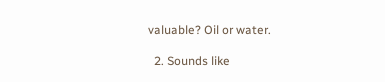valuable? Oil or water.

  2. Sounds like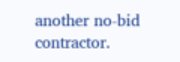another no-bid contractor.